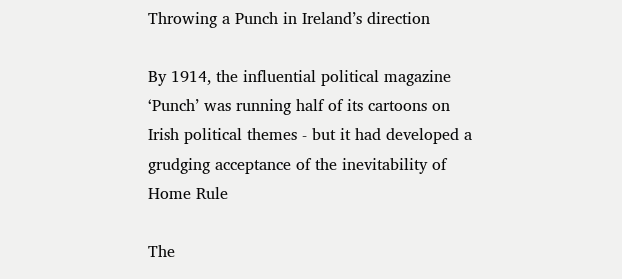Throwing a Punch in Ireland’s direction

By 1914, the influential political magazine ‘Punch’ was running half of its cartoons on Irish political themes - but it had developed a grudging acceptance of the inevitability of Home Rule

The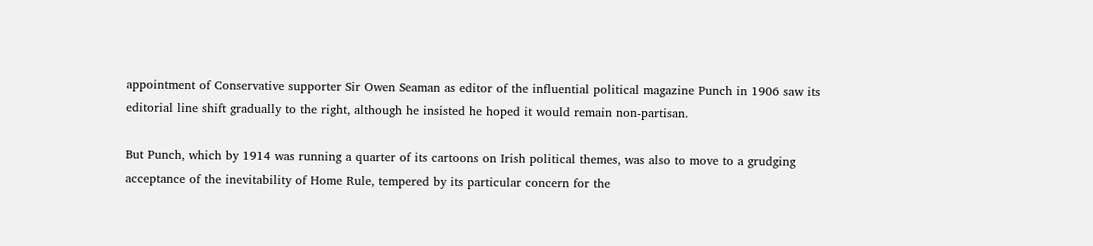appointment of Conservative supporter Sir Owen Seaman as editor of the influential political magazine Punch in 1906 saw its editorial line shift gradually to the right, although he insisted he hoped it would remain non-partisan.

But Punch, which by 1914 was running a quarter of its cartoons on Irish political themes, was also to move to a grudging acceptance of the inevitability of Home Rule, tempered by its particular concern for the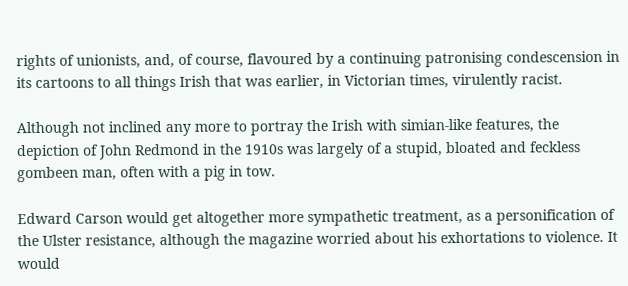rights of unionists, and, of course, flavoured by a continuing patronising condescension in its cartoons to all things Irish that was earlier, in Victorian times, virulently racist.

Although not inclined any more to portray the Irish with simian-like features, the depiction of John Redmond in the 1910s was largely of a stupid, bloated and feckless gombeen man, often with a pig in tow.

Edward Carson would get altogether more sympathetic treatment, as a personification of the Ulster resistance, although the magazine worried about his exhortations to violence. It would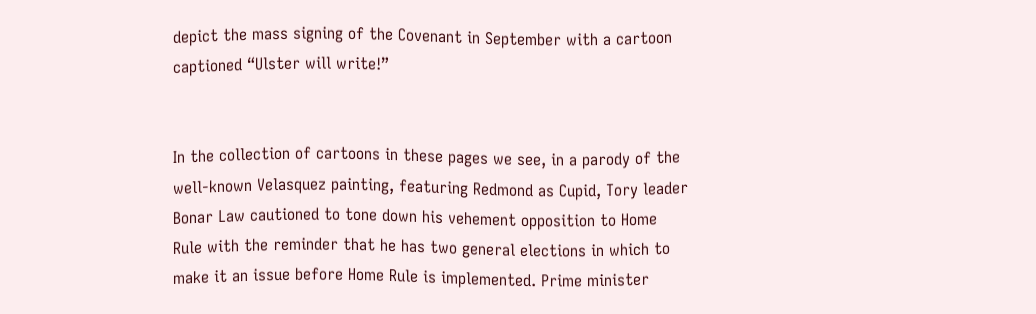depict the mass signing of the Covenant in September with a cartoon captioned “Ulster will write!”


In the collection of cartoons in these pages we see, in a parody of the well-known Velasquez painting, featuring Redmond as Cupid, Tory leader Bonar Law cautioned to tone down his vehement opposition to Home Rule with the reminder that he has two general elections in which to make it an issue before Home Rule is implemented. Prime minister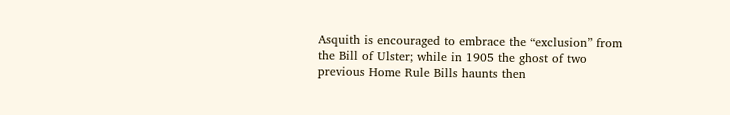Asquith is encouraged to embrace the “exclusion” from the Bill of Ulster; while in 1905 the ghost of two previous Home Rule Bills haunts then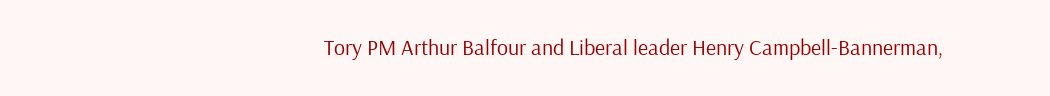Tory PM Arthur Balfour and Liberal leader Henry Campbell-Bannerman,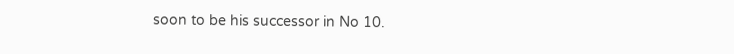soon to be his successor in No 10.